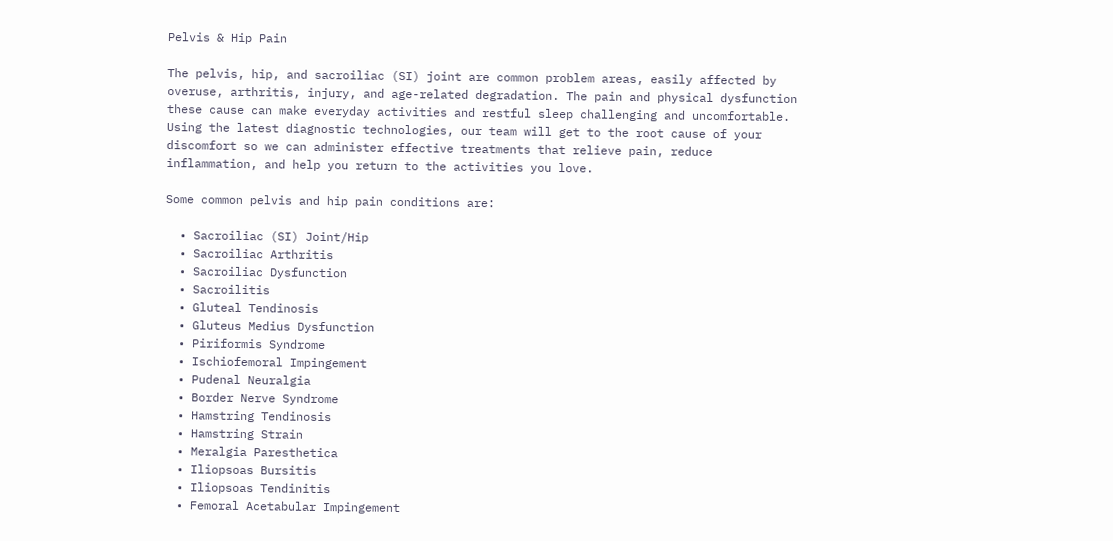Pelvis & Hip Pain

The pelvis, hip, and sacroiliac (SI) joint are common problem areas, easily affected by overuse, arthritis, injury, and age-related degradation. The pain and physical dysfunction these cause can make everyday activities and restful sleep challenging and uncomfortable. Using the latest diagnostic technologies, our team will get to the root cause of your discomfort so we can administer effective treatments that relieve pain, reduce inflammation, and help you return to the activities you love.

Some common pelvis and hip pain conditions are:

  • Sacroiliac (SI) Joint/Hip
  • Sacroiliac Arthritis
  • Sacroiliac Dysfunction
  • Sacroilitis
  • Gluteal Tendinosis
  • Gluteus Medius Dysfunction
  • Piriformis Syndrome
  • Ischiofemoral Impingement
  • Pudenal Neuralgia
  • Border Nerve Syndrome
  • Hamstring Tendinosis
  • Hamstring Strain
  • Meralgia Paresthetica
  • Iliopsoas Bursitis
  • Iliopsoas Tendinitis
  • Femoral Acetabular Impingement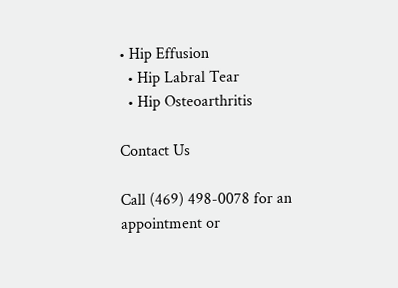• Hip Effusion
  • Hip Labral Tear
  • Hip Osteoarthritis

Contact Us

Call (469) 498-0078 for an appointment or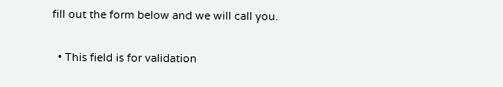fill out the form below and we will call you.

  • This field is for validation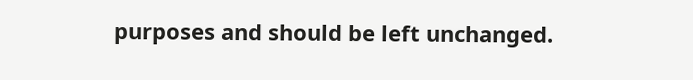purposes and should be left unchanged.